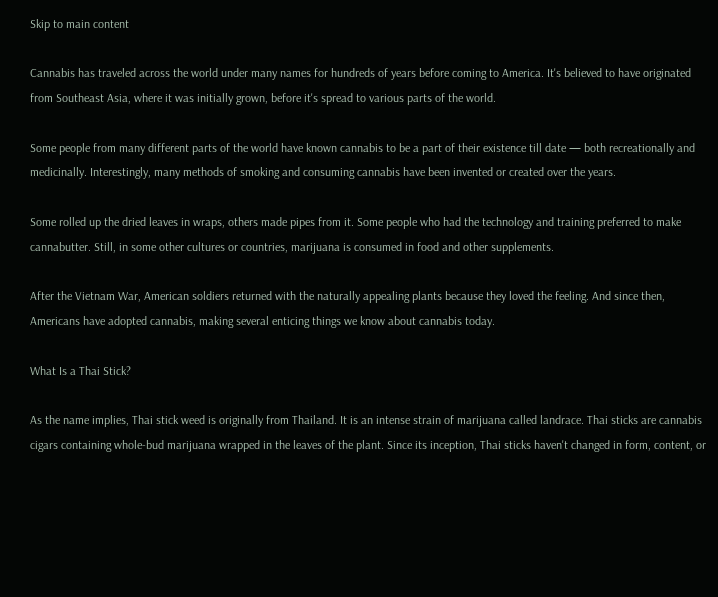Skip to main content

Cannabis has traveled across the world under many names for hundreds of years before coming to America. It's believed to have originated from Southeast Asia, where it was initially grown, before it's spread to various parts of the world.

Some people from many different parts of the world have known cannabis to be a part of their existence till date — both recreationally and medicinally. Interestingly, many methods of smoking and consuming cannabis have been invented or created over the years.

Some rolled up the dried leaves in wraps, others made pipes from it. Some people who had the technology and training preferred to make cannabutter. Still, in some other cultures or countries, marijuana is consumed in food and other supplements.

After the Vietnam War, American soldiers returned with the naturally appealing plants because they loved the feeling. And since then, Americans have adopted cannabis, making several enticing things we know about cannabis today.

What Is a Thai Stick?

As the name implies, Thai stick weed is originally from Thailand. It is an intense strain of marijuana called landrace. Thai sticks are cannabis cigars containing whole-bud marijuana wrapped in the leaves of the plant. Since its inception, Thai sticks haven't changed in form, content, or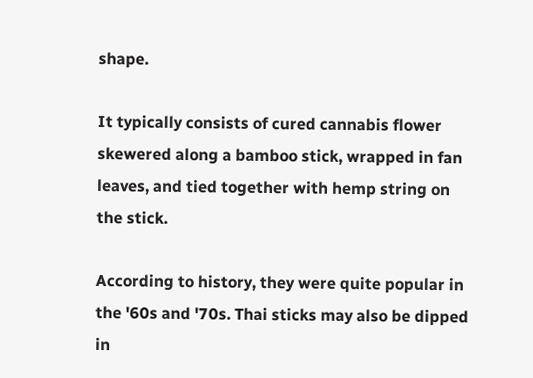shape.

It typically consists of cured cannabis flower skewered along a bamboo stick, wrapped in fan leaves, and tied together with hemp string on the stick.

According to history, they were quite popular in the '60s and '70s. Thai sticks may also be dipped in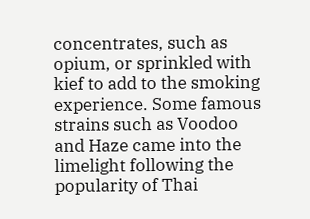concentrates, such as opium, or sprinkled with kief to add to the smoking experience. Some famous strains such as Voodoo and Haze came into the limelight following the popularity of Thai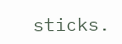sticks.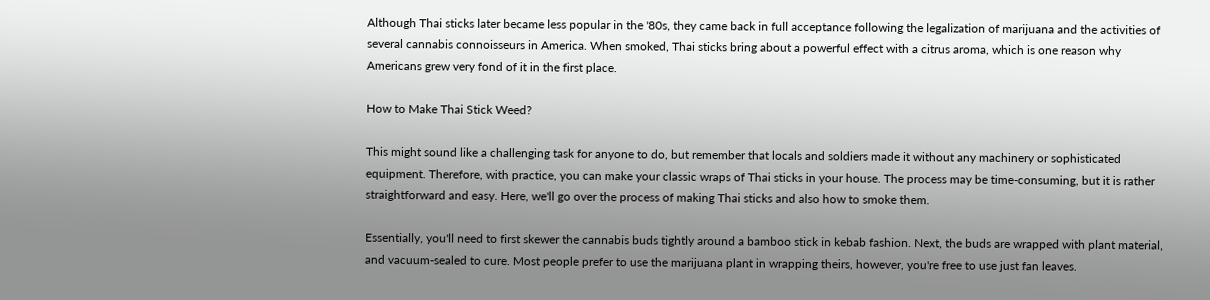Although Thai sticks later became less popular in the '80s, they came back in full acceptance following the legalization of marijuana and the activities of several cannabis connoisseurs in America. When smoked, Thai sticks bring about a powerful effect with a citrus aroma, which is one reason why Americans grew very fond of it in the first place.

How to Make Thai Stick Weed?

This might sound like a challenging task for anyone to do, but remember that locals and soldiers made it without any machinery or sophisticated equipment. Therefore, with practice, you can make your classic wraps of Thai sticks in your house. The process may be time-consuming, but it is rather straightforward and easy. Here, we'll go over the process of making Thai sticks and also how to smoke them.

Essentially, you'll need to first skewer the cannabis buds tightly around a bamboo stick in kebab fashion. Next, the buds are wrapped with plant material, and vacuum-sealed to cure. Most people prefer to use the marijuana plant in wrapping theirs, however, you're free to use just fan leaves.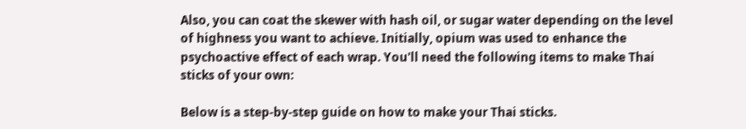Also, you can coat the skewer with hash oil, or sugar water depending on the level of highness you want to achieve. Initially, opium was used to enhance the psychoactive effect of each wrap. You'll need the following items to make Thai sticks of your own:

Below is a step-by-step guide on how to make your Thai sticks.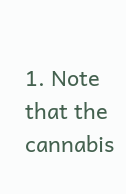1. Note that the cannabis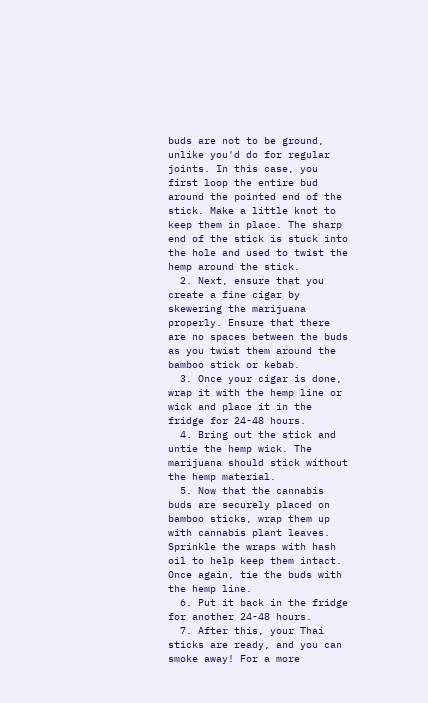buds are not to be ground, unlike you'd do for regular joints. In this case, you first loop the entire bud around the pointed end of the stick. Make a little knot to keep them in place. The sharp end of the stick is stuck into the hole and used to twist the hemp around the stick.
  2. Next, ensure that you create a fine cigar by skewering the marijuana properly. Ensure that there are no spaces between the buds as you twist them around the bamboo stick or kebab.
  3. Once your cigar is done, wrap it with the hemp line or wick and place it in the fridge for 24-48 hours.
  4. Bring out the stick and untie the hemp wick. The marijuana should stick without the hemp material.
  5. Now that the cannabis buds are securely placed on bamboo sticks, wrap them up with cannabis plant leaves. Sprinkle the wraps with hash oil to help keep them intact. Once again, tie the buds with the hemp line.
  6. Put it back in the fridge for another 24-48 hours.
  7. After this, your Thai sticks are ready, and you can smoke away! For a more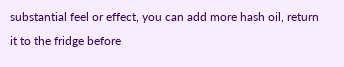substantial feel or effect, you can add more hash oil, return it to the fridge before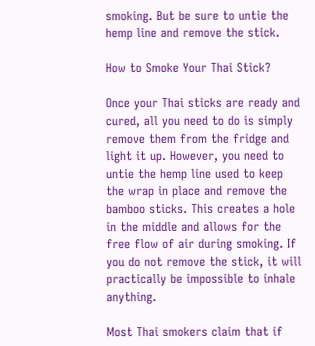smoking. But be sure to untie the hemp line and remove the stick.

How to Smoke Your Thai Stick?

Once your Thai sticks are ready and cured, all you need to do is simply remove them from the fridge and light it up. However, you need to untie the hemp line used to keep the wrap in place and remove the bamboo sticks. This creates a hole in the middle and allows for the free flow of air during smoking. If you do not remove the stick, it will practically be impossible to inhale anything.

Most Thai smokers claim that if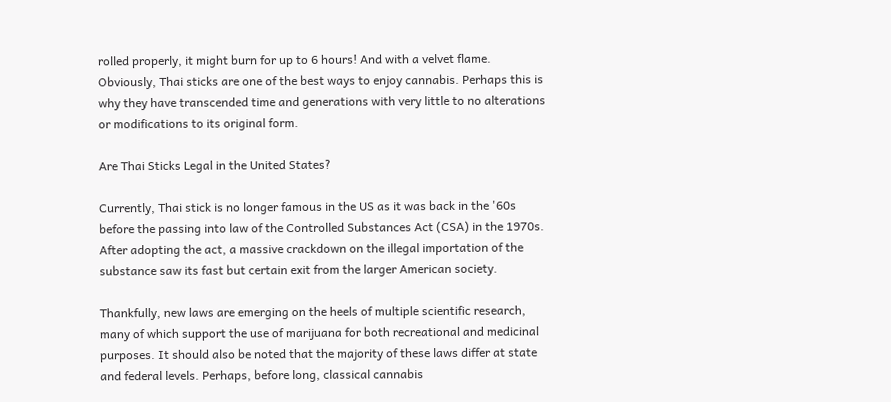rolled properly, it might burn for up to 6 hours! And with a velvet flame. Obviously, Thai sticks are one of the best ways to enjoy cannabis. Perhaps this is why they have transcended time and generations with very little to no alterations or modifications to its original form.

Are Thai Sticks Legal in the United States?

Currently, Thai stick is no longer famous in the US as it was back in the '60s before the passing into law of the Controlled Substances Act (CSA) in the 1970s. After adopting the act, a massive crackdown on the illegal importation of the substance saw its fast but certain exit from the larger American society.

Thankfully, new laws are emerging on the heels of multiple scientific research, many of which support the use of marijuana for both recreational and medicinal purposes. It should also be noted that the majority of these laws differ at state and federal levels. Perhaps, before long, classical cannabis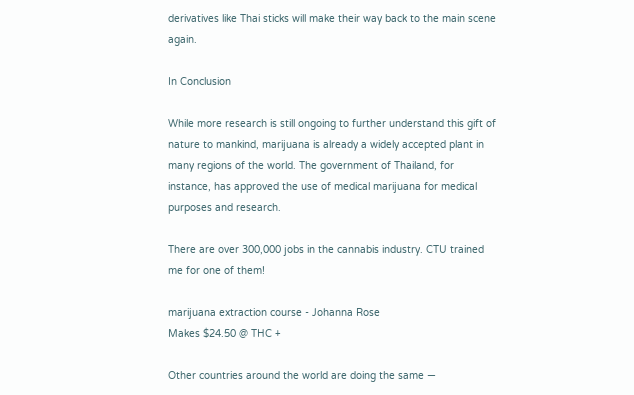derivatives like Thai sticks will make their way back to the main scene again.

In Conclusion

While more research is still ongoing to further understand this gift of nature to mankind, marijuana is already a widely accepted plant in many regions of the world. The government of Thailand, for instance, has approved the use of medical marijuana for medical purposes and research.

There are over 300,000 jobs in the cannabis industry. CTU trained me for one of them!

marijuana extraction course - Johanna Rose
Makes $24.50 @ THC +

Other countries around the world are doing the same —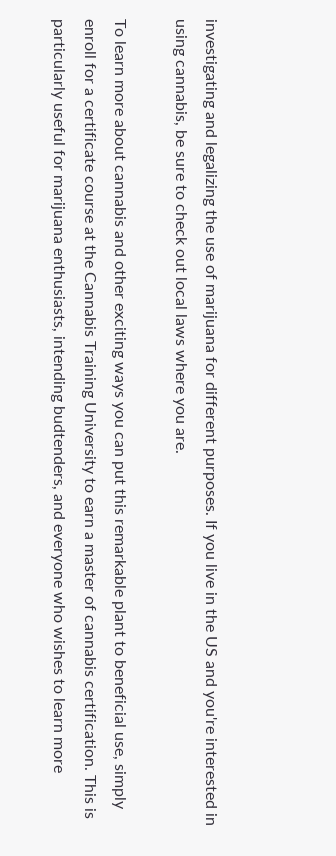investigating and legalizing the use of marijuana for different purposes. If you live in the US and you're interested in using cannabis, be sure to check out local laws where you are.

To learn more about cannabis and other exciting ways you can put this remarkable plant to beneficial use, simply enroll for a certificate course at the Cannabis Training University to earn a master of cannabis certification. This is particularly useful for marijuana enthusiasts, intending budtenders, and everyone who wishes to learn more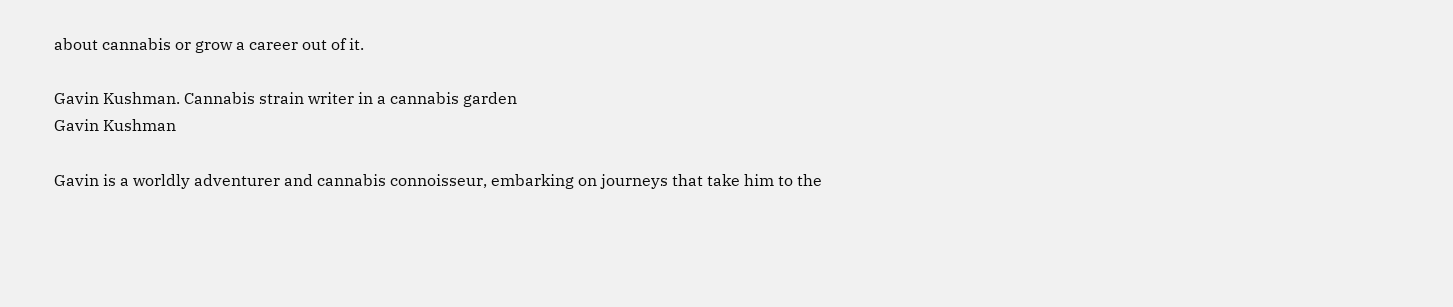about cannabis or grow a career out of it.

Gavin Kushman. Cannabis strain writer in a cannabis garden
Gavin Kushman

Gavin is a worldly adventurer and cannabis connoisseur, embarking on journeys that take him to the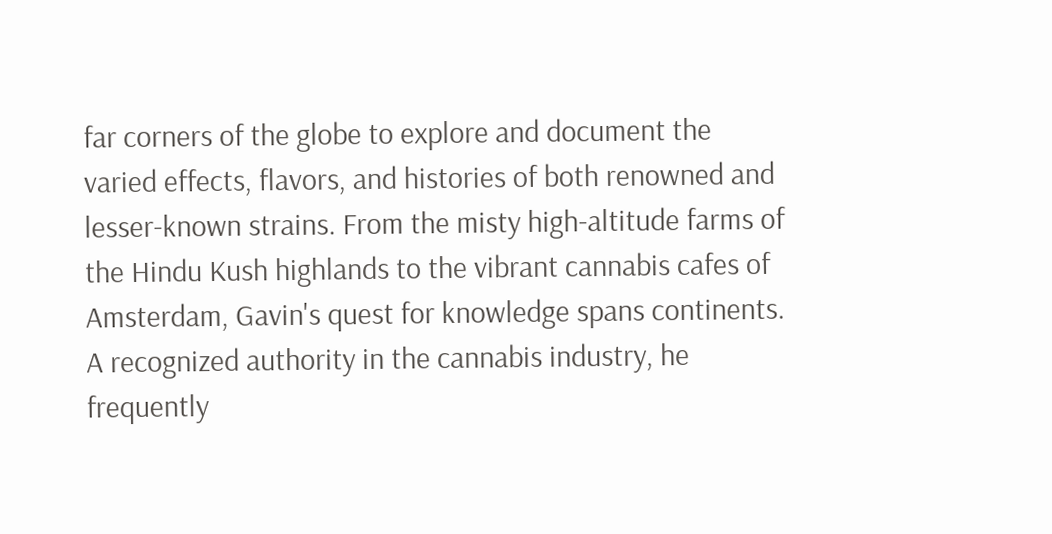far corners of the globe to explore and document the varied effects, flavors, and histories of both renowned and lesser-known strains. From the misty high-altitude farms of the Hindu Kush highlands to the vibrant cannabis cafes of Amsterdam, Gavin's quest for knowledge spans continents. A recognized authority in the cannabis industry, he frequently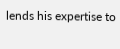lends his expertise to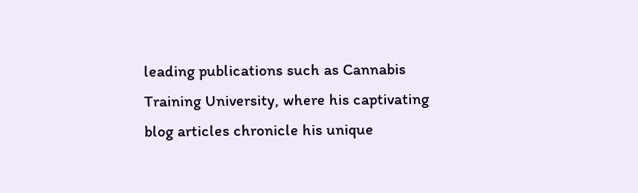leading publications such as Cannabis Training University, where his captivating blog articles chronicle his unique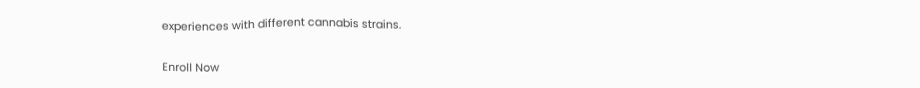experiences with different cannabis strains.

Enroll Now